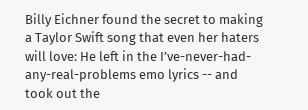Billy Eichner found the secret to making a Taylor Swift song that even her haters will love: He left in the I’ve-never-had-any-real-problems emo lyrics -- and took out the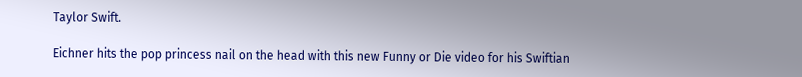Taylor Swift.

Eichner hits the pop princess nail on the head with this new Funny or Die video for his Swiftian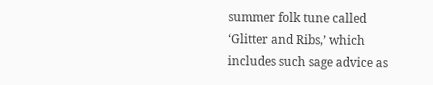summer folk tune called ‘Glitter and Ribs,’ which includes such sage advice as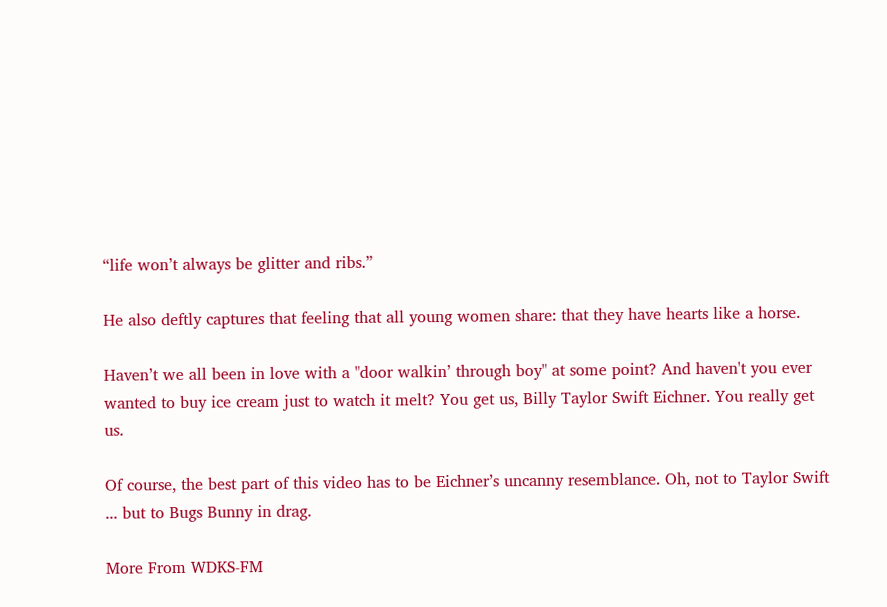“life won’t always be glitter and ribs.”

He also deftly captures that feeling that all young women share: that they have hearts like a horse.

Haven’t we all been in love with a "door walkin’ through boy" at some point? And haven't you ever wanted to buy ice cream just to watch it melt? You get us, Billy Taylor Swift Eichner. You really get us.

Of course, the best part of this video has to be Eichner’s uncanny resemblance. Oh, not to Taylor Swift ... but to Bugs Bunny in drag.

More From WDKS-FM